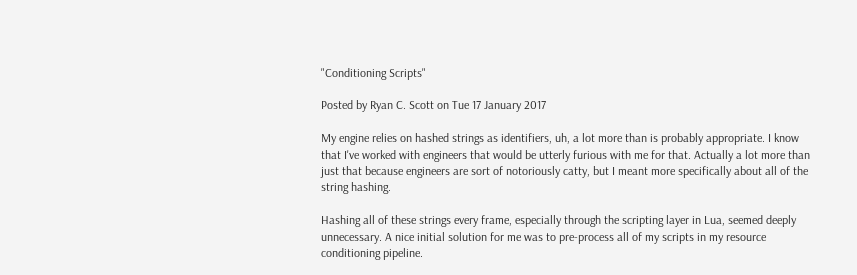"Conditioning Scripts"

Posted by Ryan C. Scott on Tue 17 January 2017

My engine relies on hashed strings as identifiers, uh, a lot more than is probably appropriate. I know that I've worked with engineers that would be utterly furious with me for that. Actually a lot more than just that because engineers are sort of notoriously catty, but I meant more specifically about all of the string hashing.

Hashing all of these strings every frame, especially through the scripting layer in Lua, seemed deeply unnecessary. A nice initial solution for me was to pre-process all of my scripts in my resource conditioning pipeline.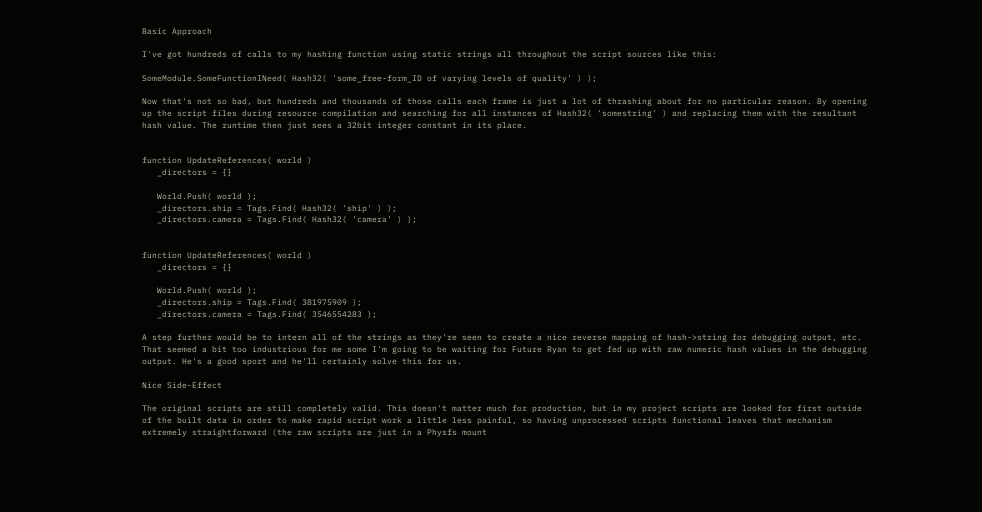Basic Approach

I've got hundreds of calls to my hashing function using static strings all throughout the script sources like this:

SomeModule.SomeFunctionINeed( Hash32( 'some_free-form_ID of varying levels of quality' ) );

Now that's not so bad, but hundreds and thousands of those calls each frame is just a lot of thrashing about for no particular reason. By opening up the script files during resource compilation and searching for all instances of Hash32( 'somestring' ) and replacing them with the resultant hash value. The runtime then just sees a 32bit integer constant in its place.


function UpdateReferences( world )
   _directors = {}

   World.Push( world );
   _directors.ship = Tags.Find( Hash32( 'ship' ) );
   _directors.camera = Tags.Find( Hash32( 'camera' ) );


function UpdateReferences( world )
   _directors = {}

   World.Push( world );
   _directors.ship = Tags.Find( 381975909 );
   _directors.camera = Tags.Find( 3546554283 );

A step further would be to intern all of the strings as they're seen to create a nice reverse mapping of hash->string for debugging output, etc. That seemed a bit too industrious for me some I'm going to be waiting for Future Ryan to get fed up with raw numeric hash values in the debugging output. He's a good sport and he'll certainly solve this for us.

Nice Side-Effect

The original scripts are still completely valid. This doesn't matter much for production, but in my project scripts are looked for first outside of the built data in order to make rapid script work a little less painful, so having unprocessed scripts functional leaves that mechanism extremely straightforward (the raw scripts are just in a Physfs mount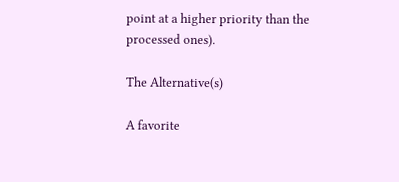point at a higher priority than the processed ones).

The Alternative(s)

A favorite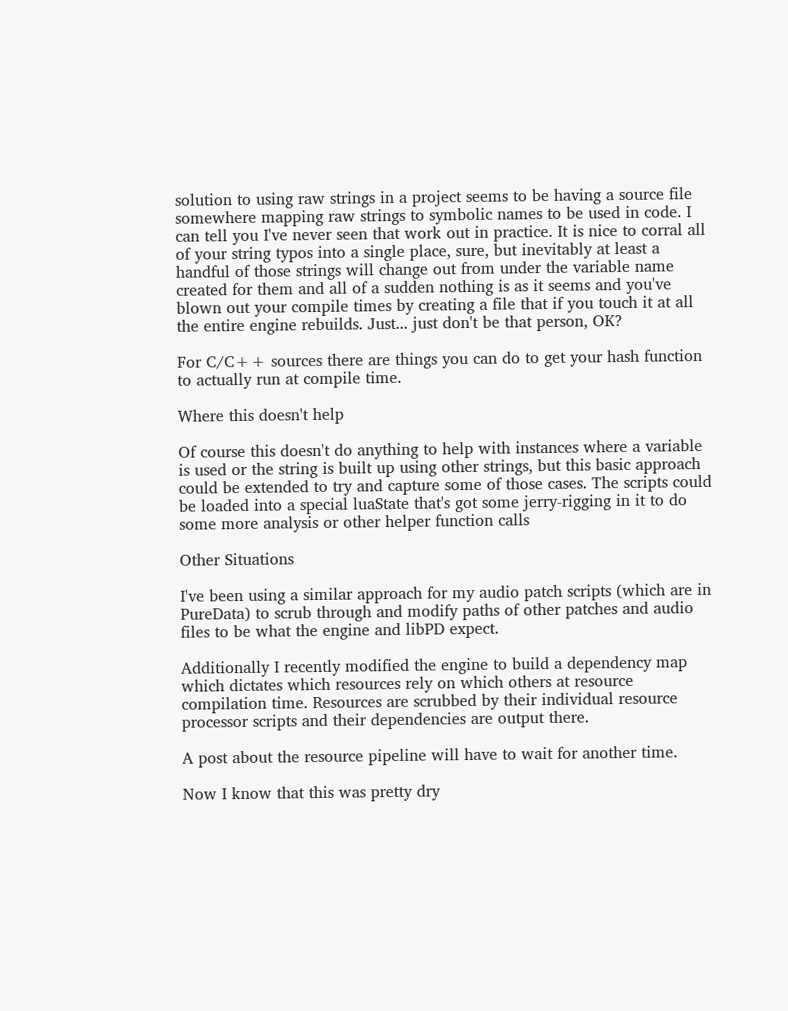solution to using raw strings in a project seems to be having a source file somewhere mapping raw strings to symbolic names to be used in code. I can tell you I've never seen that work out in practice. It is nice to corral all of your string typos into a single place, sure, but inevitably at least a handful of those strings will change out from under the variable name created for them and all of a sudden nothing is as it seems and you've blown out your compile times by creating a file that if you touch it at all the entire engine rebuilds. Just... just don't be that person, OK?

For C/C++ sources there are things you can do to get your hash function to actually run at compile time.

Where this doesn't help

Of course this doesn't do anything to help with instances where a variable is used or the string is built up using other strings, but this basic approach could be extended to try and capture some of those cases. The scripts could be loaded into a special luaState that's got some jerry-rigging in it to do some more analysis or other helper function calls

Other Situations

I've been using a similar approach for my audio patch scripts (which are in PureData) to scrub through and modify paths of other patches and audio files to be what the engine and libPD expect.

Additionally I recently modified the engine to build a dependency map which dictates which resources rely on which others at resource compilation time. Resources are scrubbed by their individual resource processor scripts and their dependencies are output there.

A post about the resource pipeline will have to wait for another time.

Now I know that this was pretty dry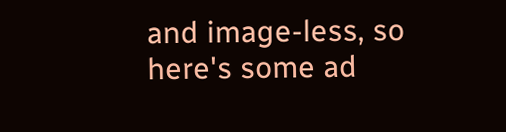and image-less, so here's some ad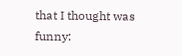that I thought was funny: